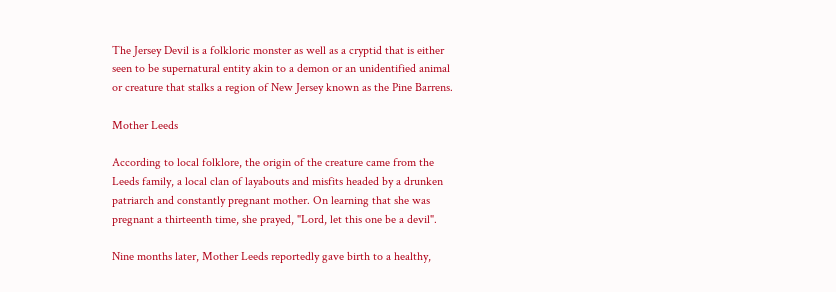The Jersey Devil is a folkloric monster as well as a cryptid that is either seen to be supernatural entity akin to a demon or an unidentified animal or creature that stalks a region of New Jersey known as the Pine Barrens.

Mother Leeds

According to local folklore, the origin of the creature came from the Leeds family, a local clan of layabouts and misfits headed by a drunken patriarch and constantly pregnant mother. On learning that she was pregnant a thirteenth time, she prayed, "Lord, let this one be a devil".

Nine months later, Mother Leeds reportedly gave birth to a healthy,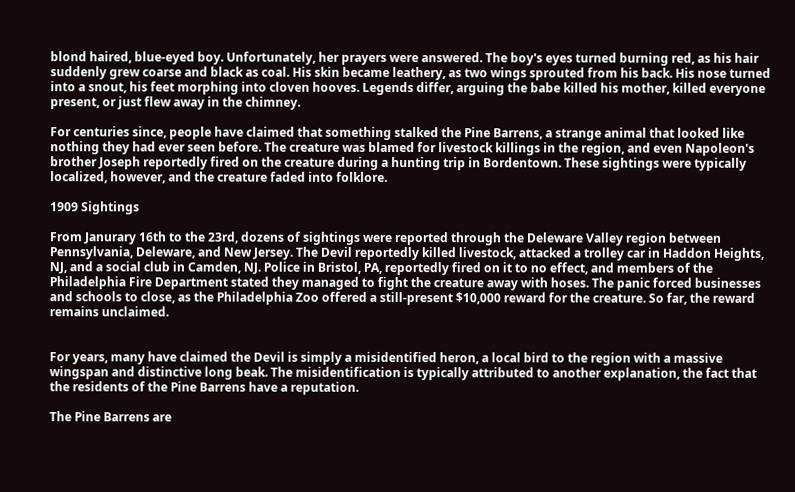blond haired, blue-eyed boy. Unfortunately, her prayers were answered. The boy's eyes turned burning red, as his hair suddenly grew coarse and black as coal. His skin became leathery, as two wings sprouted from his back. His nose turned into a snout, his feet morphing into cloven hooves. Legends differ, arguing the babe killed his mother, killed everyone present, or just flew away in the chimney.

For centuries since, people have claimed that something stalked the Pine Barrens, a strange animal that looked like nothing they had ever seen before. The creature was blamed for livestock killings in the region, and even Napoleon's brother Joseph reportedly fired on the creature during a hunting trip in Bordentown. These sightings were typically localized, however, and the creature faded into folklore.

1909 Sightings

From Janurary 16th to the 23rd, dozens of sightings were reported through the Deleware Valley region between Pennsylvania, Deleware, and New Jersey. The Devil reportedly killed livestock, attacked a trolley car in Haddon Heights, NJ, and a social club in Camden, NJ. Police in Bristol, PA, reportedly fired on it to no effect, and members of the Philadelphia Fire Department stated they managed to fight the creature away with hoses. The panic forced businesses and schools to close, as the Philadelphia Zoo offered a still-present $10,000 reward for the creature. So far, the reward remains unclaimed.


For years, many have claimed the Devil is simply a misidentified heron, a local bird to the region with a massive wingspan and distinctive long beak. The misidentification is typically attributed to another explanation, the fact that the residents of the Pine Barrens have a reputation.

The Pine Barrens are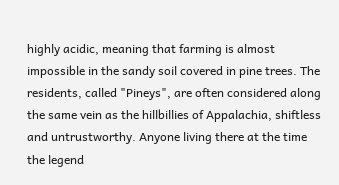highly acidic, meaning that farming is almost impossible in the sandy soil covered in pine trees. The residents, called "Pineys", are often considered along the same vein as the hillbillies of Appalachia, shiftless and untrustworthy. Anyone living there at the time the legend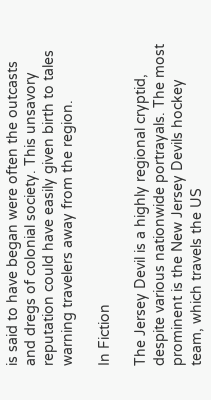is said to have began were often the outcasts and dregs of colonial society. This unsavory reputation could have easily given birth to tales warning travelers away from the region.

In Fiction

The Jersey Devil is a highly regional cryptid, despite various nationwide portrayals. The most prominent is the New Jersey Devils hockey team, which travels the US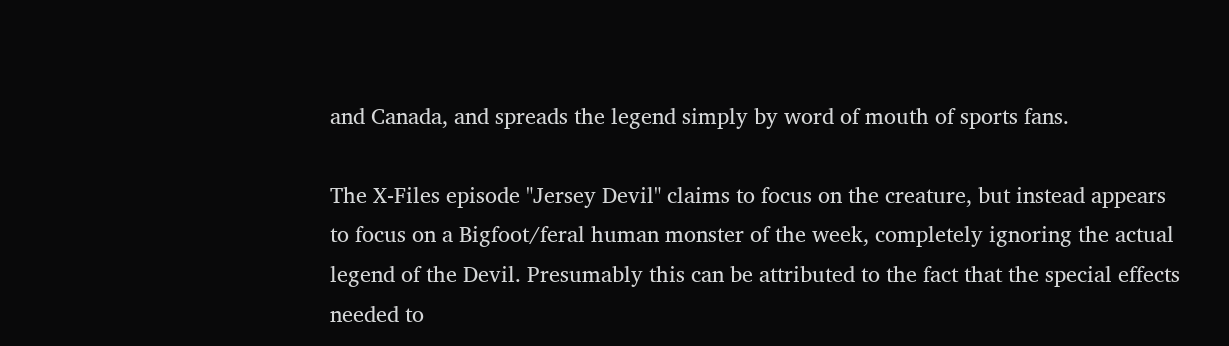and Canada, and spreads the legend simply by word of mouth of sports fans.

The X-Files episode "Jersey Devil" claims to focus on the creature, but instead appears to focus on a Bigfoot/feral human monster of the week, completely ignoring the actual legend of the Devil. Presumably this can be attributed to the fact that the special effects needed to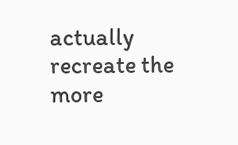actually recreate the more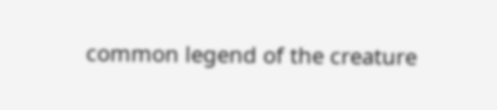common legend of the creature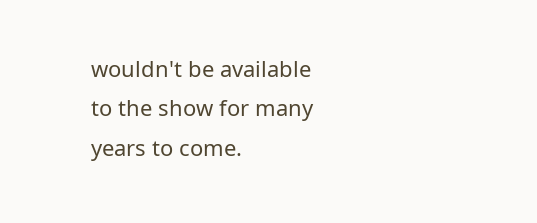wouldn't be available to the show for many years to come.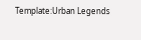Template:Urban Legends